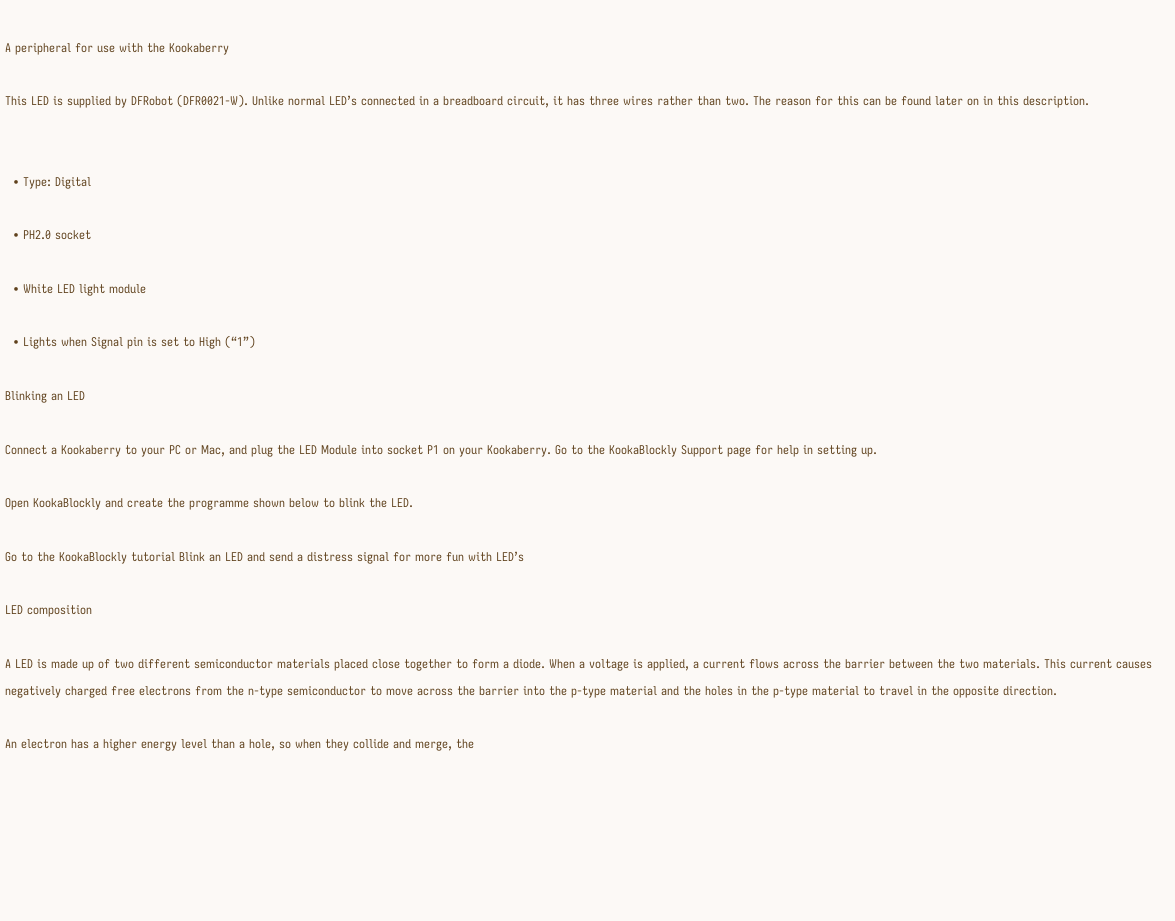A peripheral for use with the Kookaberry

This LED is supplied by DFRobot (DFR0021-W). Unlike normal LED’s connected in a breadboard circuit, it has three wires rather than two. The reason for this can be found later on in this description.


  • Type: Digital

  • PH2.0 socket

  • White LED light module

  • Lights when Signal pin is set to High (“1”)

Blinking an LED

Connect a Kookaberry to your PC or Mac, and plug the LED Module into socket P1 on your Kookaberry. Go to the KookaBlockly Support page for help in setting up.

Open KookaBlockly and create the programme shown below to blink the LED.

Go to the KookaBlockly tutorial Blink an LED and send a distress signal for more fun with LED’s

LED composition

A LED is made up of two different semiconductor materials placed close together to form a diode. When a voltage is applied, a current flows across the barrier between the two materials. This current causes negatively charged free electrons from the n-type semiconductor to move across the barrier into the p-type material and the holes in the p-type material to travel in the opposite direction.

An electron has a higher energy level than a hole, so when they collide and merge, the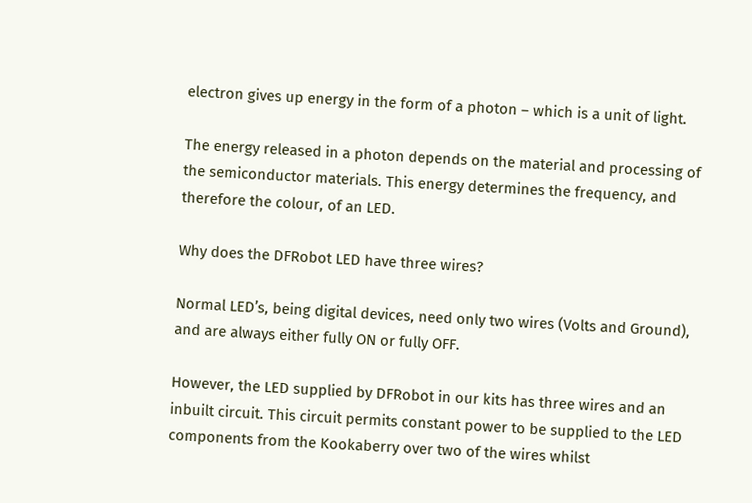electron gives up energy in the form of a photon – which is a unit of light.

The energy released in a photon depends on the material and processing of the semiconductor materials. This energy determines the frequency, and therefore the colour, of an LED.

Why does the DFRobot LED have three wires?

Normal LED’s, being digital devices, need only two wires (Volts and Ground), and are always either fully ON or fully OFF.

However, the LED supplied by DFRobot in our kits has three wires and an inbuilt circuit. This circuit permits constant power to be supplied to the LED components from the Kookaberry over two of the wires whilst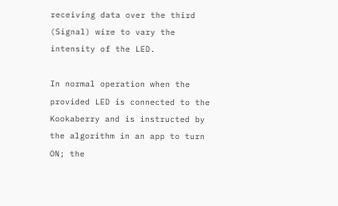receiving data over the third (Signal) wire to vary the intensity of the LED.

In normal operation when the provided LED is connected to the Kookaberry and is instructed by the algorithm in an app to turn ON; the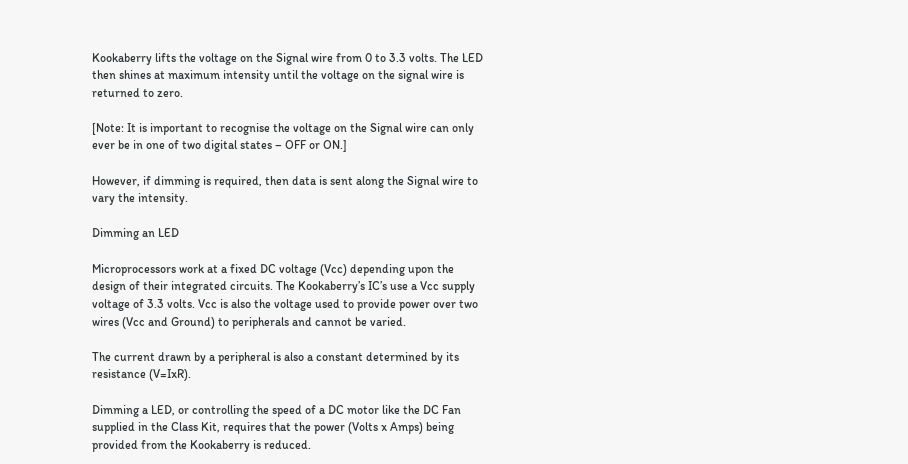Kookaberry lifts the voltage on the Signal wire from 0 to 3.3 volts. The LED then shines at maximum intensity until the voltage on the signal wire is returned to zero.

[Note: It is important to recognise the voltage on the Signal wire can only ever be in one of two digital states – OFF or ON.]

However, if dimming is required, then data is sent along the Signal wire to vary the intensity.

Dimming an LED

Microprocessors work at a fixed DC voltage (Vcc) depending upon the design of their integrated circuits. The Kookaberry’s IC’s use a Vcc supply voltage of 3.3 volts. Vcc is also the voltage used to provide power over two wires (Vcc and Ground) to peripherals and cannot be varied.

The current drawn by a peripheral is also a constant determined by its resistance (V=IxR).

Dimming a LED, or controlling the speed of a DC motor like the DC Fan supplied in the Class Kit, requires that the power (Volts x Amps) being provided from the Kookaberry is reduced.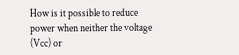How is it possible to reduce power when neither the voltage (Vcc) or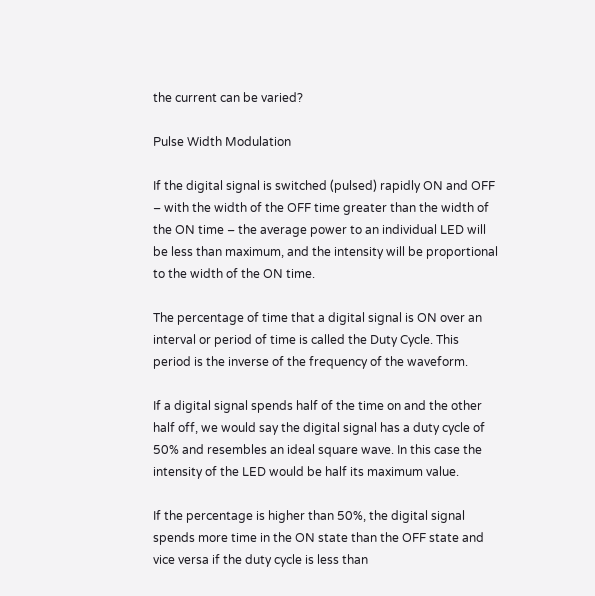the current can be varied?

Pulse Width Modulation

If the digital signal is switched (pulsed) rapidly ON and OFF – with the width of the OFF time greater than the width of the ON time – the average power to an individual LED will be less than maximum, and the intensity will be proportional to the width of the ON time.

The percentage of time that a digital signal is ON over an interval or period of time is called the Duty Cycle. This period is the inverse of the frequency of the waveform.

If a digital signal spends half of the time on and the other half off, we would say the digital signal has a duty cycle of 50% and resembles an ideal square wave. In this case the intensity of the LED would be half its maximum value.

If the percentage is higher than 50%, the digital signal spends more time in the ON state than the OFF state and vice versa if the duty cycle is less than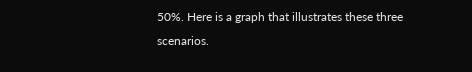50%. Here is a graph that illustrates these three scenarios.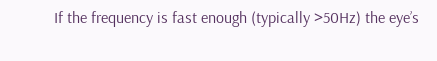If the frequency is fast enough (typically >50Hz) the eye’s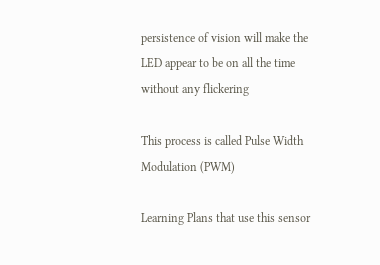persistence of vision will make the LED appear to be on all the time without any flickering

This process is called Pulse Width Modulation (PWM)

Learning Plans that use this sensor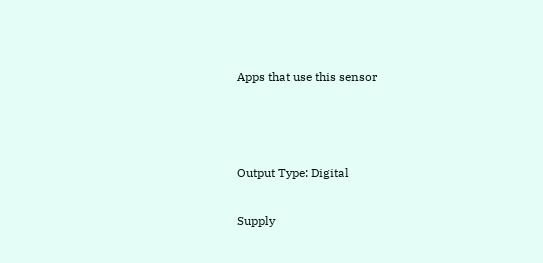Apps that use this sensor



Output Type: Digital

Supply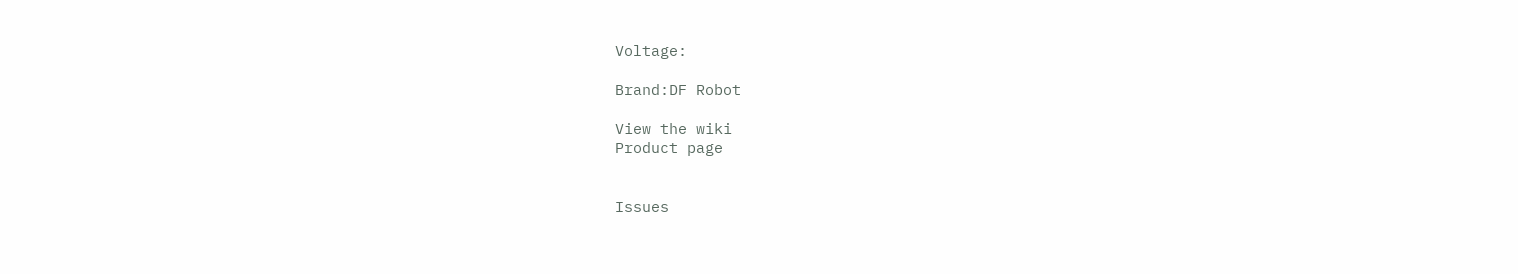Voltage:

Brand:DF Robot

View the wiki
Product page


Issues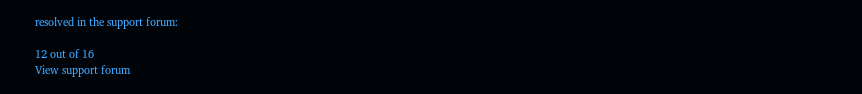resolved in the support forum:

12 out of 16
View support forum